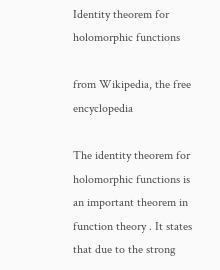Identity theorem for holomorphic functions

from Wikipedia, the free encyclopedia

The identity theorem for holomorphic functions is an important theorem in function theory . It states that due to the strong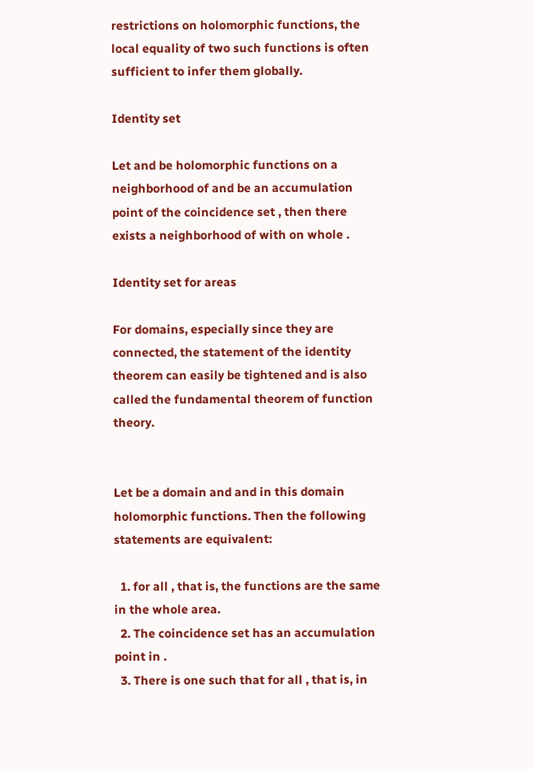restrictions on holomorphic functions, the local equality of two such functions is often sufficient to infer them globally.

Identity set

Let and be holomorphic functions on a neighborhood of and be an accumulation point of the coincidence set , then there exists a neighborhood of with on whole .

Identity set for areas

For domains, especially since they are connected, the statement of the identity theorem can easily be tightened and is also called the fundamental theorem of function theory.


Let be a domain and and in this domain holomorphic functions. Then the following statements are equivalent:

  1. for all , that is, the functions are the same in the whole area.
  2. The coincidence set has an accumulation point in .
  3. There is one such that for all , that is, in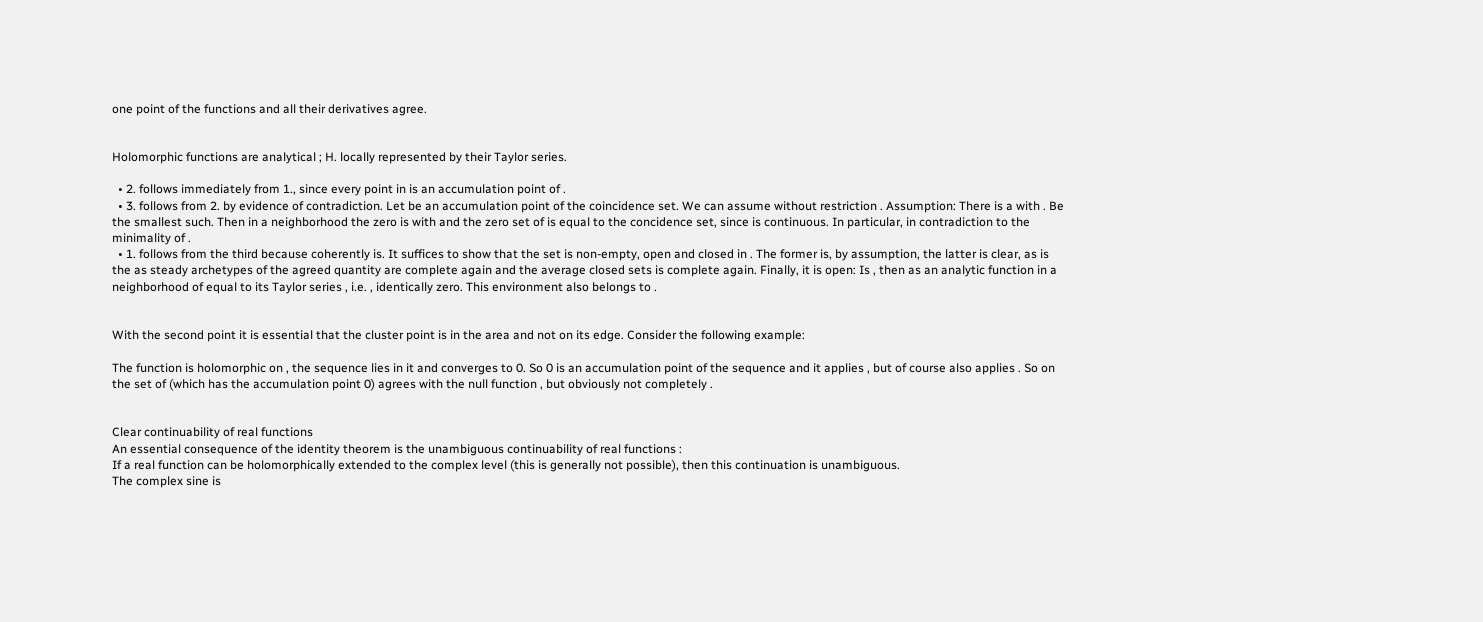one point of the functions and all their derivatives agree.


Holomorphic functions are analytical ; H. locally represented by their Taylor series.

  • 2. follows immediately from 1., since every point in is an accumulation point of .
  • 3. follows from 2. by evidence of contradiction. Let be an accumulation point of the coincidence set. We can assume without restriction . Assumption: There is a with . Be the smallest such. Then in a neighborhood the zero is with and the zero set of is equal to the concidence set, since is continuous. In particular, in contradiction to the minimality of .
  • 1. follows from the third because coherently is. It suffices to show that the set is non-empty, open and closed in . The former is, by assumption, the latter is clear, as is the as steady archetypes of the agreed quantity are complete again and the average closed sets is complete again. Finally, it is open: Is , then as an analytic function in a neighborhood of equal to its Taylor series , i.e. , identically zero. This environment also belongs to .


With the second point it is essential that the cluster point is in the area and not on its edge. Consider the following example:

The function is holomorphic on , the sequence lies in it and converges to 0. So 0 is an accumulation point of the sequence and it applies , but of course also applies . So on the set of (which has the accumulation point 0) agrees with the null function , but obviously not completely .


Clear continuability of real functions
An essential consequence of the identity theorem is the unambiguous continuability of real functions :
If a real function can be holomorphically extended to the complex level (this is generally not possible), then this continuation is unambiguous.
The complex sine is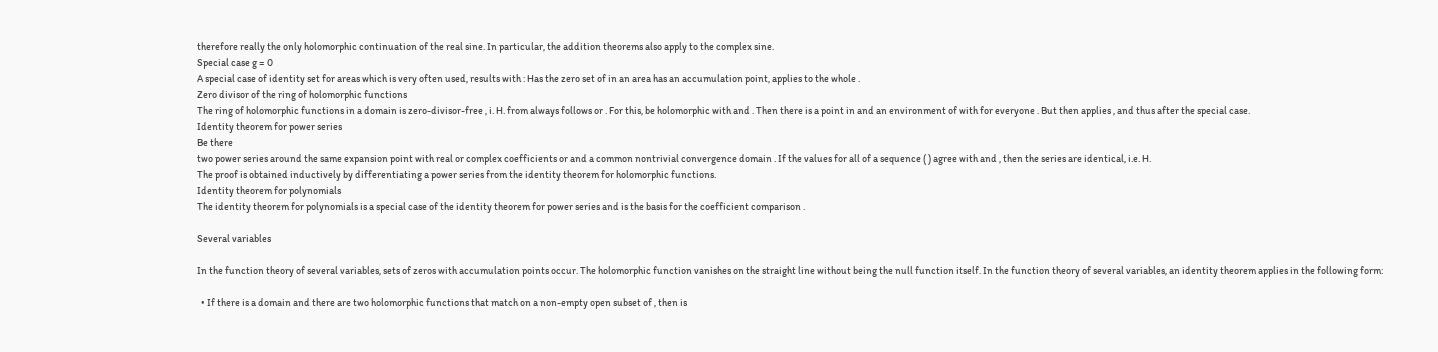therefore really the only holomorphic continuation of the real sine. In particular, the addition theorems also apply to the complex sine.
Special case g = 0
A special case of identity set for areas which is very often used, results with : Has the zero set of in an area has an accumulation point, applies to the whole .
Zero divisor of the ring of holomorphic functions
The ring of holomorphic functions in a domain is zero-divisor-free , i. H. from always follows or . For this, be holomorphic with and . Then there is a point in and an environment of with for everyone . But then applies , and thus after the special case.
Identity theorem for power series
Be there
two power series around the same expansion point with real or complex coefficients or and a common nontrivial convergence domain . If the values for all of a sequence ( ) agree with and , then the series are identical, i.e. H.
The proof is obtained inductively by differentiating a power series from the identity theorem for holomorphic functions.
Identity theorem for polynomials
The identity theorem for polynomials is a special case of the identity theorem for power series and is the basis for the coefficient comparison .

Several variables

In the function theory of several variables, sets of zeros with accumulation points occur. The holomorphic function vanishes on the straight line without being the null function itself. In the function theory of several variables, an identity theorem applies in the following form:

  • If there is a domain and there are two holomorphic functions that match on a non-empty open subset of , then is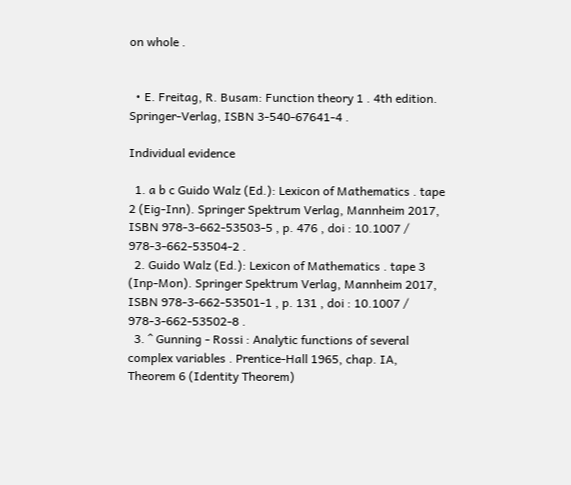on whole .


  • E. Freitag, R. Busam: Function theory 1 . 4th edition. Springer-Verlag, ISBN 3-540-67641-4 .

Individual evidence

  1. a b c Guido Walz (Ed.): Lexicon of Mathematics . tape 2 (Eig-Inn). Springer Spektrum Verlag, Mannheim 2017, ISBN 978-3-662-53503-5 , p. 476 , doi : 10.1007 / 978-3-662-53504-2 .
  2. Guido Walz (Ed.): Lexicon of Mathematics . tape 3 (Inp-Mon). Springer Spektrum Verlag, Mannheim 2017, ISBN 978-3-662-53501-1 , p. 131 , doi : 10.1007 / 978-3-662-53502-8 .
  3. ^ Gunning - Rossi : Analytic functions of several complex variables . Prentice-Hall 1965, chap. IA, Theorem 6 (Identity Theorem)